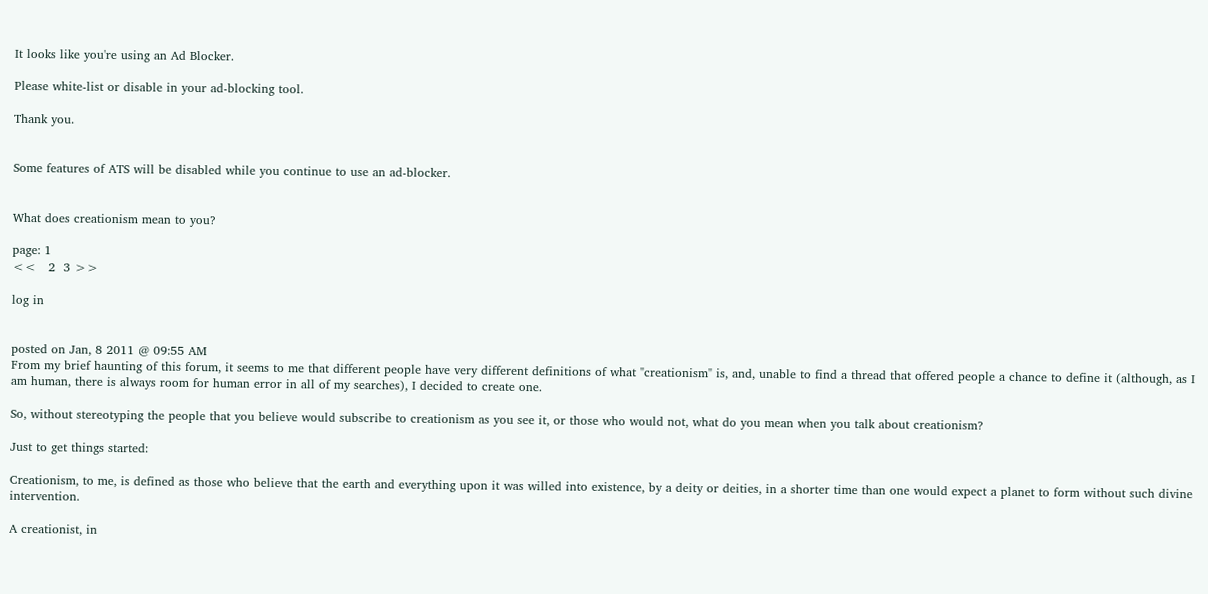It looks like you're using an Ad Blocker.

Please white-list or disable in your ad-blocking tool.

Thank you.


Some features of ATS will be disabled while you continue to use an ad-blocker.


What does creationism mean to you?

page: 1
<<   2  3 >>

log in


posted on Jan, 8 2011 @ 09:55 AM
From my brief haunting of this forum, it seems to me that different people have very different definitions of what "creationism" is, and, unable to find a thread that offered people a chance to define it (although, as I am human, there is always room for human error in all of my searches), I decided to create one.

So, without stereotyping the people that you believe would subscribe to creationism as you see it, or those who would not, what do you mean when you talk about creationism?

Just to get things started:

Creationism, to me, is defined as those who believe that the earth and everything upon it was willed into existence, by a deity or deities, in a shorter time than one would expect a planet to form without such divine intervention.

A creationist, in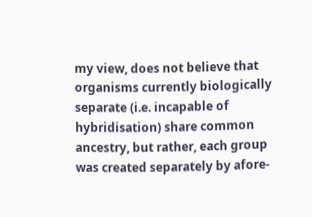my view, does not believe that organisms currently biologically separate (i.e. incapable of hybridisation) share common ancestry, but rather, each group was created separately by afore-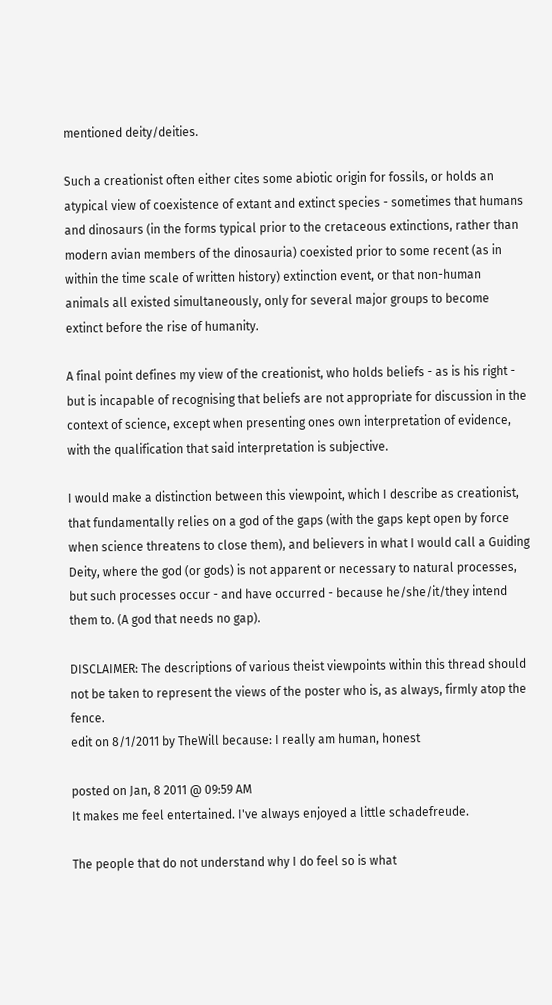mentioned deity/deities.

Such a creationist often either cites some abiotic origin for fossils, or holds an atypical view of coexistence of extant and extinct species - sometimes that humans and dinosaurs (in the forms typical prior to the cretaceous extinctions, rather than modern avian members of the dinosauria) coexisted prior to some recent (as in within the time scale of written history) extinction event, or that non-human animals all existed simultaneously, only for several major groups to become extinct before the rise of humanity.

A final point defines my view of the creationist, who holds beliefs - as is his right - but is incapable of recognising that beliefs are not appropriate for discussion in the context of science, except when presenting ones own interpretation of evidence, with the qualification that said interpretation is subjective.

I would make a distinction between this viewpoint, which I describe as creationist, that fundamentally relies on a god of the gaps (with the gaps kept open by force when science threatens to close them), and believers in what I would call a Guiding Deity, where the god (or gods) is not apparent or necessary to natural processes, but such processes occur - and have occurred - because he/she/it/they intend them to. (A god that needs no gap).

DISCLAIMER: The descriptions of various theist viewpoints within this thread should not be taken to represent the views of the poster who is, as always, firmly atop the fence.
edit on 8/1/2011 by TheWill because: I really am human, honest

posted on Jan, 8 2011 @ 09:59 AM
It makes me feel entertained. I've always enjoyed a little schadefreude.

The people that do not understand why I do feel so is what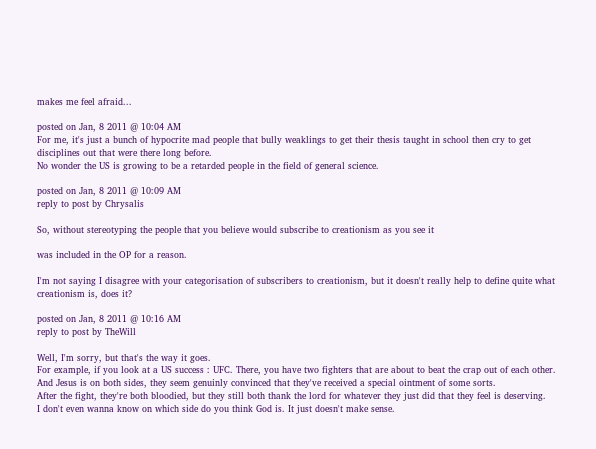makes me feel afraid...

posted on Jan, 8 2011 @ 10:04 AM
For me, it's just a bunch of hypocrite mad people that bully weaklings to get their thesis taught in school then cry to get disciplines out that were there long before.
No wonder the US is growing to be a retarded people in the field of general science.

posted on Jan, 8 2011 @ 10:09 AM
reply to post by Chrysalis

So, without stereotyping the people that you believe would subscribe to creationism as you see it

was included in the OP for a reason.

I'm not saying I disagree with your categorisation of subscribers to creationism, but it doesn't really help to define quite what creationism is, does it?

posted on Jan, 8 2011 @ 10:16 AM
reply to post by TheWill

Well, I'm sorry, but that's the way it goes.
For example, if you look at a US success : UFC. There, you have two fighters that are about to beat the crap out of each other. And Jesus is on both sides, they seem genuinly convinced that they've received a special ointment of some sorts.
After the fight, they're both bloodied, but they still both thank the lord for whatever they just did that they feel is deserving.
I don't even wanna know on which side do you think God is. It just doesn't make sense.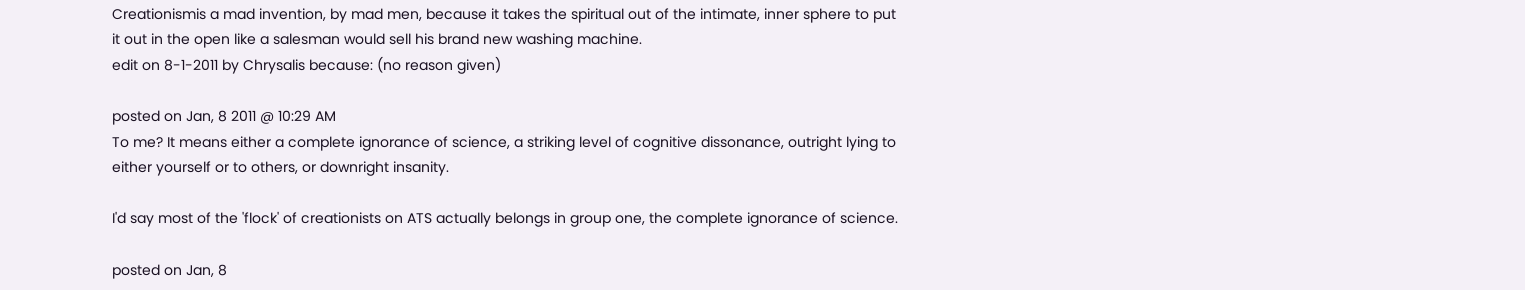Creationismis a mad invention, by mad men, because it takes the spiritual out of the intimate, inner sphere to put it out in the open like a salesman would sell his brand new washing machine.
edit on 8-1-2011 by Chrysalis because: (no reason given)

posted on Jan, 8 2011 @ 10:29 AM
To me? It means either a complete ignorance of science, a striking level of cognitive dissonance, outright lying to either yourself or to others, or downright insanity.

I'd say most of the 'flock' of creationists on ATS actually belongs in group one, the complete ignorance of science.

posted on Jan, 8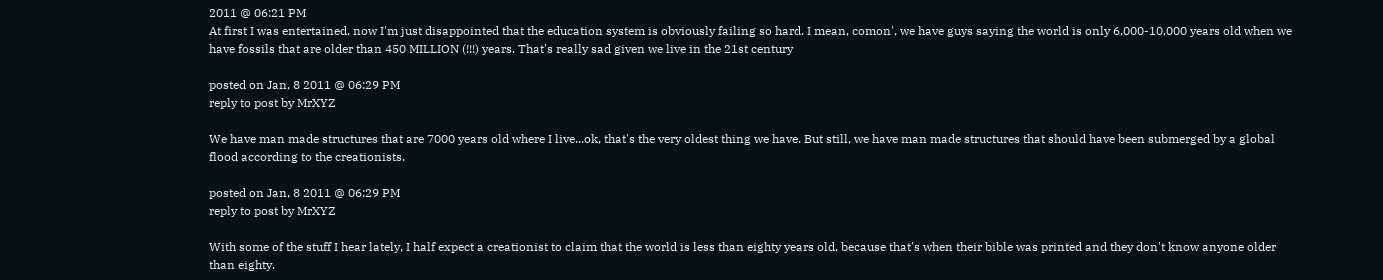2011 @ 06:21 PM
At first I was entertained, now I'm just disappointed that the education system is obviously failing so hard. I mean, comon', we have guys saying the world is only 6,000-10,000 years old when we have fossils that are older than 450 MILLION (!!!) years. That's really sad given we live in the 21st century

posted on Jan, 8 2011 @ 06:29 PM
reply to post by MrXYZ

We have man made structures that are 7000 years old where I live...ok, that's the very oldest thing we have. But still, we have man made structures that should have been submerged by a global flood according to the creationists.

posted on Jan, 8 2011 @ 06:29 PM
reply to post by MrXYZ

With some of the stuff I hear lately, I half expect a creationist to claim that the world is less than eighty years old, because that's when their bible was printed and they don't know anyone older than eighty.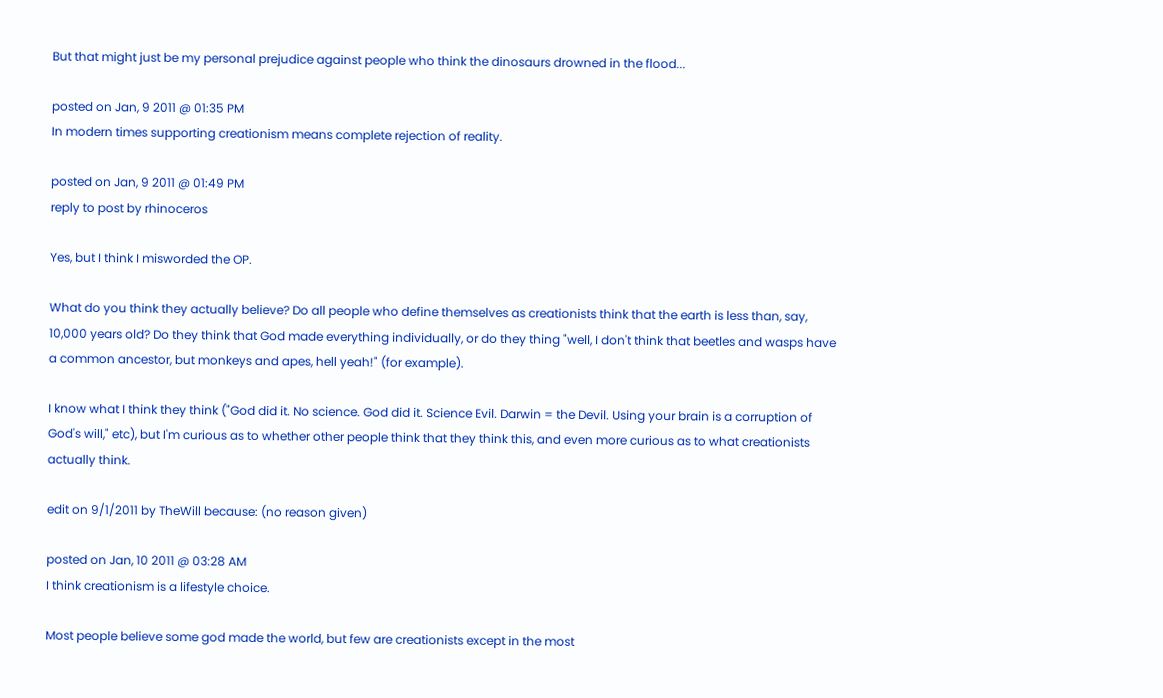But that might just be my personal prejudice against people who think the dinosaurs drowned in the flood...

posted on Jan, 9 2011 @ 01:35 PM
In modern times supporting creationism means complete rejection of reality.

posted on Jan, 9 2011 @ 01:49 PM
reply to post by rhinoceros

Yes, but I think I misworded the OP.

What do you think they actually believe? Do all people who define themselves as creationists think that the earth is less than, say, 10,000 years old? Do they think that God made everything individually, or do they thing "well, I don't think that beetles and wasps have a common ancestor, but monkeys and apes, hell yeah!" (for example).

I know what I think they think ("God did it. No science. God did it. Science Evil. Darwin = the Devil. Using your brain is a corruption of God's will," etc), but I'm curious as to whether other people think that they think this, and even more curious as to what creationists actually think.

edit on 9/1/2011 by TheWill because: (no reason given)

posted on Jan, 10 2011 @ 03:28 AM
I think creationism is a lifestyle choice.

Most people believe some god made the world, but few are creationists except in the most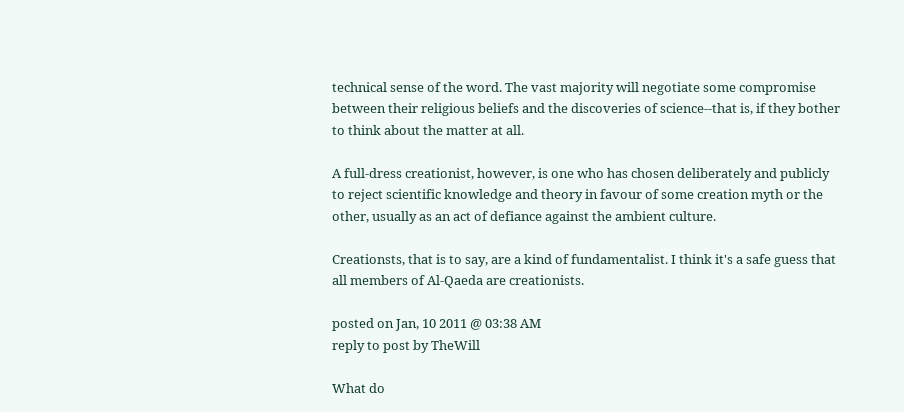technical sense of the word. The vast majority will negotiate some compromise between their religious beliefs and the discoveries of science--that is, if they bother to think about the matter at all.

A full-dress creationist, however, is one who has chosen deliberately and publicly to reject scientific knowledge and theory in favour of some creation myth or the other, usually as an act of defiance against the ambient culture.

Creationsts, that is to say, are a kind of fundamentalist. I think it's a safe guess that all members of Al-Qaeda are creationists.

posted on Jan, 10 2011 @ 03:38 AM
reply to post by TheWill

What do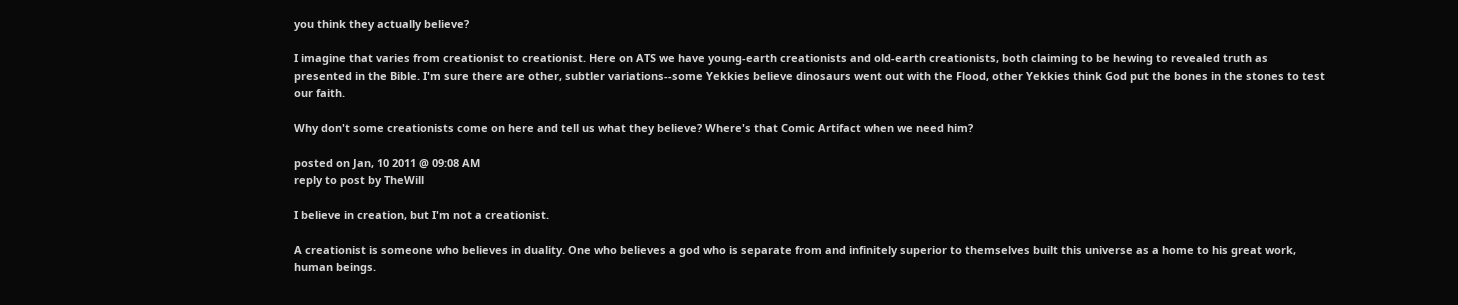you think they actually believe?

I imagine that varies from creationist to creationist. Here on ATS we have young-earth creationists and old-earth creationists, both claiming to be hewing to revealed truth as presented in the Bible. I'm sure there are other, subtler variations--some Yekkies believe dinosaurs went out with the Flood, other Yekkies think God put the bones in the stones to test our faith.

Why don't some creationists come on here and tell us what they believe? Where's that Comic Artifact when we need him?

posted on Jan, 10 2011 @ 09:08 AM
reply to post by TheWill

I believe in creation, but I'm not a creationist.

A creationist is someone who believes in duality. One who believes a god who is separate from and infinitely superior to themselves built this universe as a home to his great work, human beings.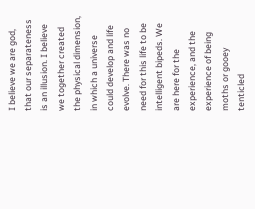I believe we are god, that our separateness is an illusion. I believe we together created the physical dimension, in which a universe could develop and life evolve. There was no need for this life to be intelligent bipeds. We are here for the experience, and the experience of being moths or gooey tenticled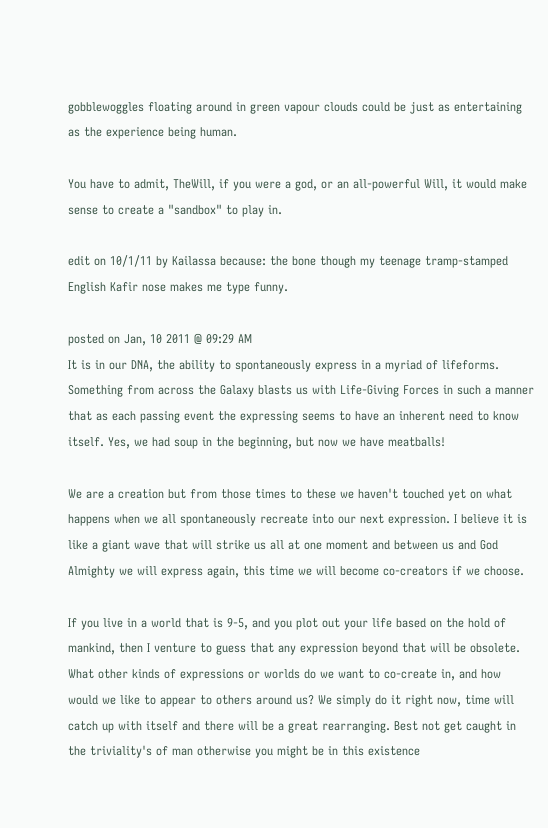gobblewoggles floating around in green vapour clouds could be just as entertaining as the experience being human.

You have to admit, TheWill, if you were a god, or an all-powerful Will, it would make sense to create a "sandbox" to play in.

edit on 10/1/11 by Kailassa because: the bone though my teenage tramp-stamped English Kafir nose makes me type funny.

posted on Jan, 10 2011 @ 09:29 AM
It is in our DNA, the ability to spontaneously express in a myriad of lifeforms. Something from across the Galaxy blasts us with Life-Giving Forces in such a manner that as each passing event the expressing seems to have an inherent need to know itself. Yes, we had soup in the beginning, but now we have meatballs!

We are a creation but from those times to these we haven't touched yet on what happens when we all spontaneously recreate into our next expression. I believe it is like a giant wave that will strike us all at one moment and between us and God Almighty we will express again, this time we will become co-creators if we choose.

If you live in a world that is 9-5, and you plot out your life based on the hold of mankind, then I venture to guess that any expression beyond that will be obsolete. What other kinds of expressions or worlds do we want to co-create in, and how would we like to appear to others around us? We simply do it right now, time will catch up with itself and there will be a great rearranging. Best not get caught in the triviality's of man otherwise you might be in this existence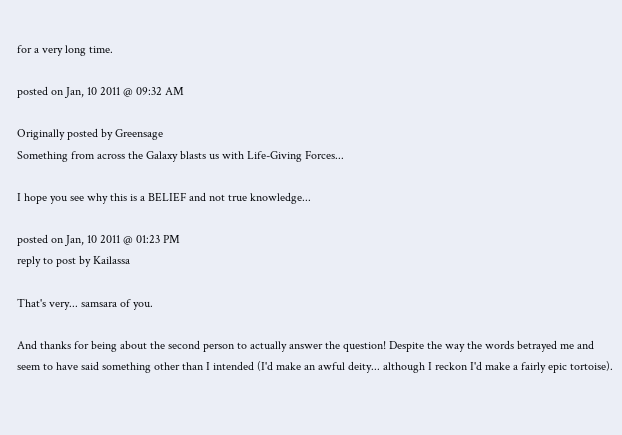for a very long time.

posted on Jan, 10 2011 @ 09:32 AM

Originally posted by Greensage
Something from across the Galaxy blasts us with Life-Giving Forces...

I hope you see why this is a BELIEF and not true knowledge...

posted on Jan, 10 2011 @ 01:23 PM
reply to post by Kailassa

That's very... samsara of you.

And thanks for being about the second person to actually answer the question! Despite the way the words betrayed me and seem to have said something other than I intended (I'd make an awful deity... although I reckon I'd make a fairly epic tortoise).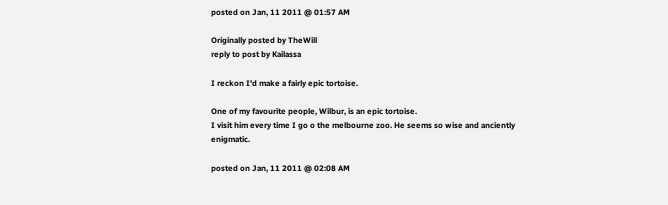posted on Jan, 11 2011 @ 01:57 AM

Originally posted by TheWill
reply to post by Kailassa

I reckon I'd make a fairly epic tortoise.

One of my favourite people, Wilbur, is an epic tortoise.
I visit him every time I go o the melbourne zoo. He seems so wise and anciently enigmatic.

posted on Jan, 11 2011 @ 02:08 AM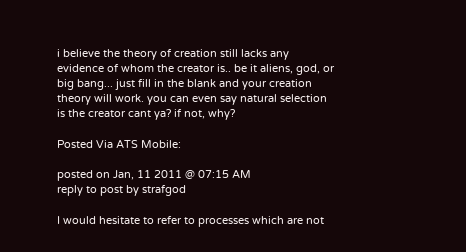i believe the theory of creation still lacks any evidence of whom the creator is.. be it aliens, god, or big bang... just fill in the blank and your creation theory will work. you can even say natural selection is the creator cant ya? if not, why?

Posted Via ATS Mobile:

posted on Jan, 11 2011 @ 07:15 AM
reply to post by strafgod

I would hesitate to refer to processes which are not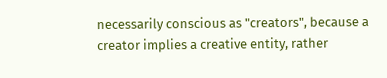necessarily conscious as "creators", because a creator implies a creative entity, rather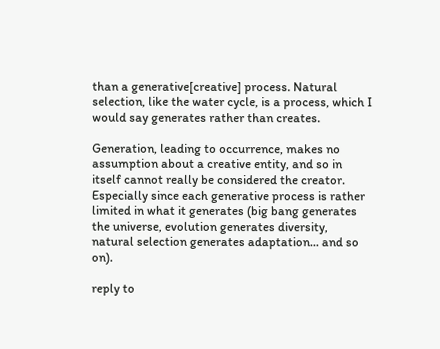than a generative[creative] process. Natural selection, like the water cycle, is a process, which I would say generates rather than creates.

Generation, leading to occurrence, makes no assumption about a creative entity, and so in itself cannot really be considered the creator. Especially since each generative process is rather limited in what it generates (big bang generates the universe, evolution generates diversity, natural selection generates adaptation... and so on).

reply to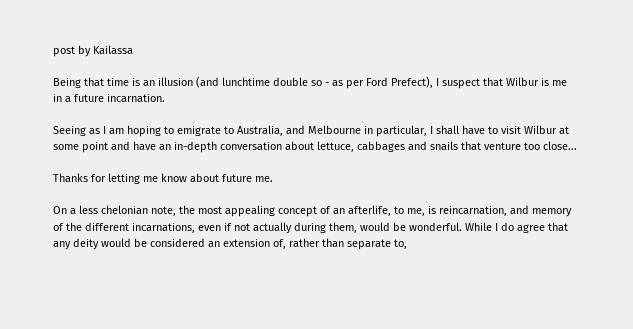post by Kailassa

Being that time is an illusion (and lunchtime double so - as per Ford Prefect), I suspect that Wilbur is me in a future incarnation.

Seeing as I am hoping to emigrate to Australia, and Melbourne in particular, I shall have to visit Wilbur at some point and have an in-depth conversation about lettuce, cabbages and snails that venture too close...

Thanks for letting me know about future me.

On a less chelonian note, the most appealing concept of an afterlife, to me, is reincarnation, and memory of the different incarnations, even if not actually during them, would be wonderful. While I do agree that any deity would be considered an extension of, rather than separate to,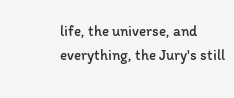life, the universe, and everything, the Jury's still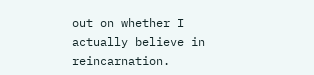out on whether I actually believe in reincarnation.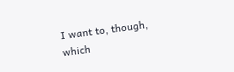I want to, though, which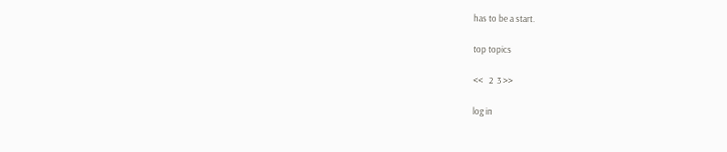has to be a start.

top topics

<<   2  3 >>

log in